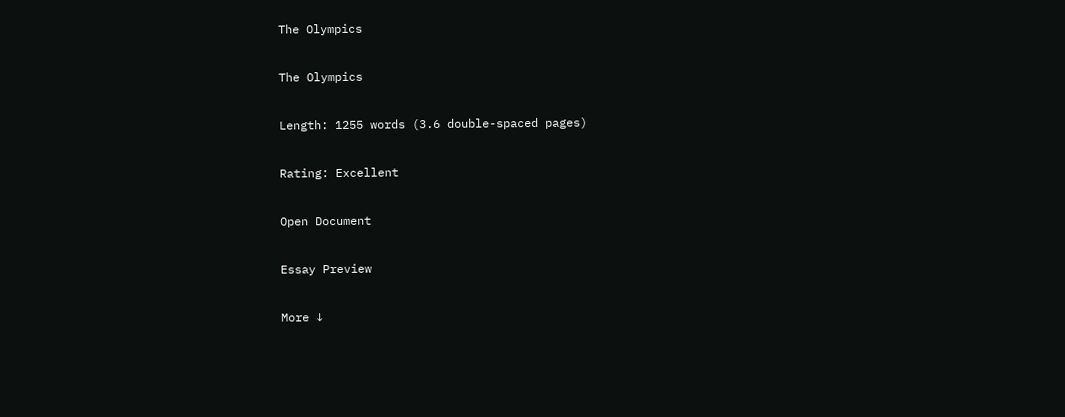The Olympics

The Olympics

Length: 1255 words (3.6 double-spaced pages)

Rating: Excellent

Open Document

Essay Preview

More ↓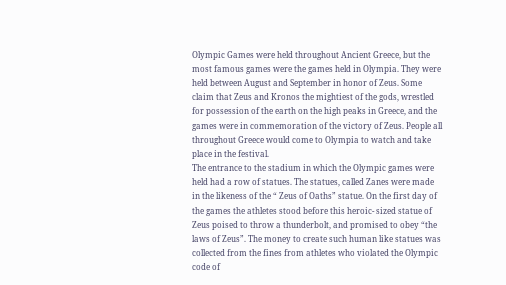Olympic Games were held throughout Ancient Greece, but the most famous games were the games held in Olympia. They were held between August and September in honor of Zeus. Some claim that Zeus and Kronos the mightiest of the gods, wrestled for possession of the earth on the high peaks in Greece, and the games were in commemoration of the victory of Zeus. People all throughout Greece would come to Olympia to watch and take place in the festival.
The entrance to the stadium in which the Olympic games were held had a row of statues. The statues, called Zanes were made in the likeness of the “ Zeus of Oaths” statue. On the first day of the games the athletes stood before this heroic- sized statue of Zeus poised to throw a thunderbolt, and promised to obey “the laws of Zeus”. The money to create such human like statues was collected from the fines from athletes who violated the Olympic code of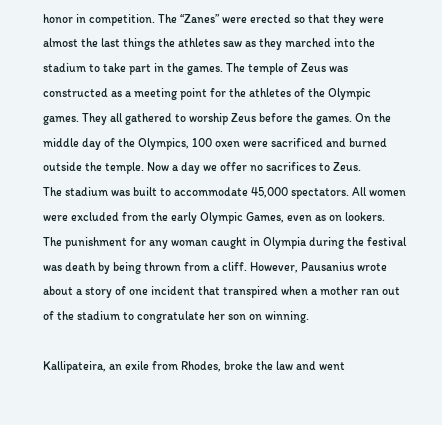honor in competition. The “Zanes” were erected so that they were almost the last things the athletes saw as they marched into the stadium to take part in the games. The temple of Zeus was constructed as a meeting point for the athletes of the Olympic games. They all gathered to worship Zeus before the games. On the middle day of the Olympics, 100 oxen were sacrificed and burned outside the temple. Now a day we offer no sacrifices to Zeus.
The stadium was built to accommodate 45,000 spectators. All women were excluded from the early Olympic Games, even as on lookers. The punishment for any woman caught in Olympia during the festival was death by being thrown from a cliff. However, Pausanius wrote about a story of one incident that transpired when a mother ran out of the stadium to congratulate her son on winning.

Kallipateira, an exile from Rhodes, broke the law and went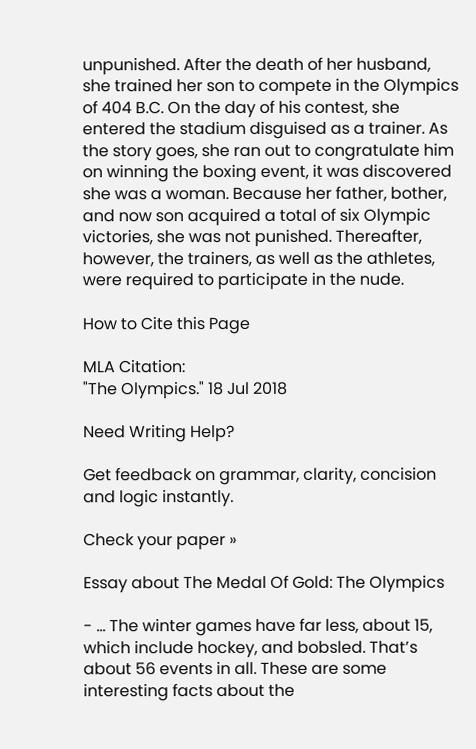unpunished. After the death of her husband, she trained her son to compete in the Olympics of 404 B.C. On the day of his contest, she entered the stadium disguised as a trainer. As the story goes, she ran out to congratulate him on winning the boxing event, it was discovered she was a woman. Because her father, bother, and now son acquired a total of six Olympic victories, she was not punished. Thereafter, however, the trainers, as well as the athletes, were required to participate in the nude.

How to Cite this Page

MLA Citation:
"The Olympics." 18 Jul 2018

Need Writing Help?

Get feedback on grammar, clarity, concision and logic instantly.

Check your paper »

Essay about The Medal Of Gold: The Olympics

- ... The winter games have far less, about 15, which include hockey, and bobsled. That’s about 56 events in all. These are some interesting facts about the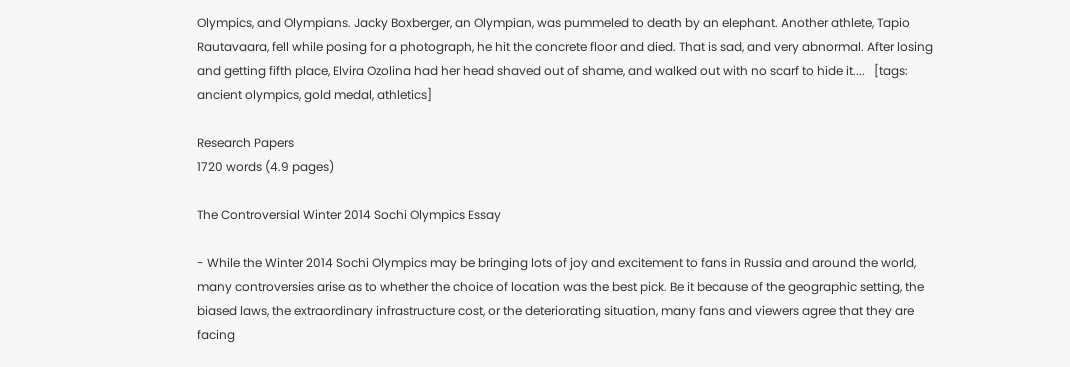Olympics, and Olympians. Jacky Boxberger, an Olympian, was pummeled to death by an elephant. Another athlete, Tapio Rautavaara, fell while posing for a photograph, he hit the concrete floor and died. That is sad, and very abnormal. After losing and getting fifth place, Elvira Ozolina had her head shaved out of shame, and walked out with no scarf to hide it....   [tags: ancient olympics, gold medal, athletics]

Research Papers
1720 words (4.9 pages)

The Controversial Winter 2014 Sochi Olympics Essay

- While the Winter 2014 Sochi Olympics may be bringing lots of joy and excitement to fans in Russia and around the world, many controversies arise as to whether the choice of location was the best pick. Be it because of the geographic setting, the biased laws, the extraordinary infrastructure cost, or the deteriorating situation, many fans and viewers agree that they are facing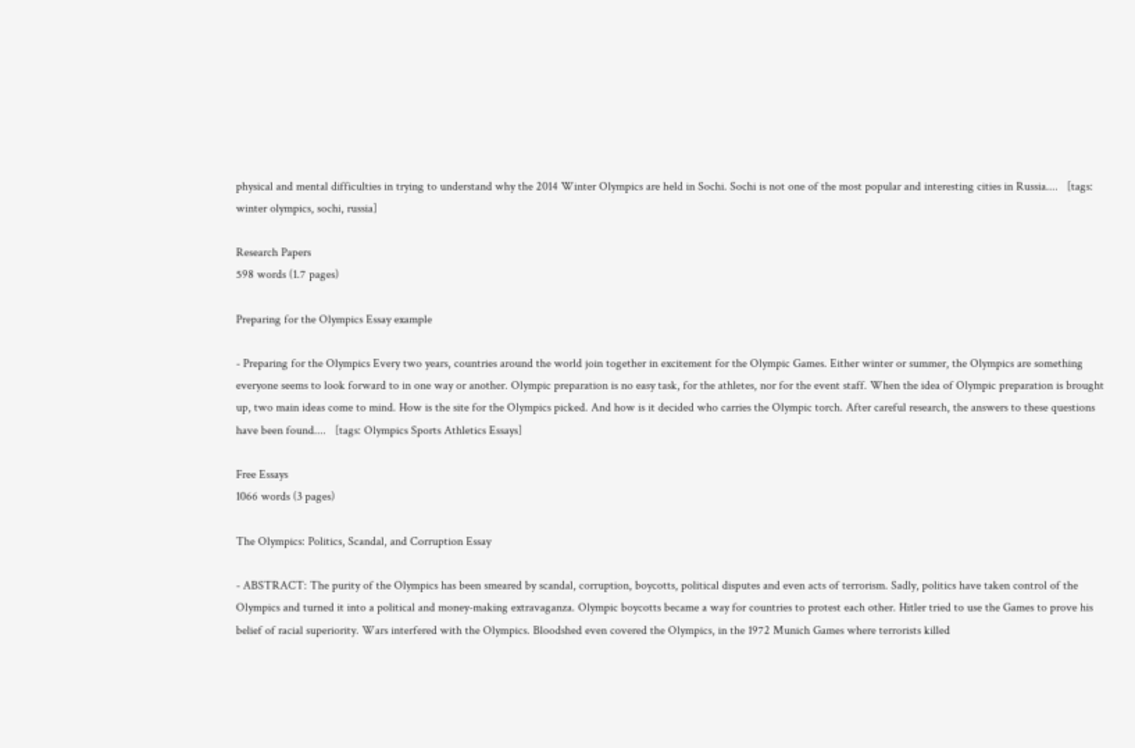physical and mental difficulties in trying to understand why the 2014 Winter Olympics are held in Sochi. Sochi is not one of the most popular and interesting cities in Russia....   [tags: winter olympics, sochi, russia]

Research Papers
598 words (1.7 pages)

Preparing for the Olympics Essay example

- Preparing for the Olympics Every two years, countries around the world join together in excitement for the Olympic Games. Either winter or summer, the Olympics are something everyone seems to look forward to in one way or another. Olympic preparation is no easy task, for the athletes, nor for the event staff. When the idea of Olympic preparation is brought up, two main ideas come to mind. How is the site for the Olympics picked. And how is it decided who carries the Olympic torch. After careful research, the answers to these questions have been found....   [tags: Olympics Sports Athletics Essays]

Free Essays
1066 words (3 pages)

The Olympics: Politics, Scandal, and Corruption Essay

- ABSTRACT: The purity of the Olympics has been smeared by scandal, corruption, boycotts, political disputes and even acts of terrorism. Sadly, politics have taken control of the Olympics and turned it into a political and money-making extravaganza. Olympic boycotts became a way for countries to protest each other. Hitler tried to use the Games to prove his belief of racial superiority. Wars interfered with the Olympics. Bloodshed even covered the Olympics, in the 1972 Munich Games where terrorists killed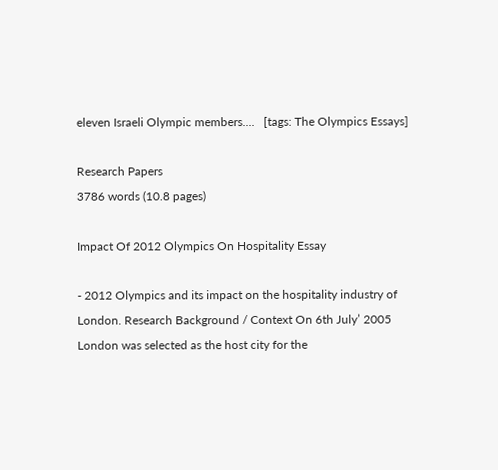eleven Israeli Olympic members....   [tags: The Olympics Essays]

Research Papers
3786 words (10.8 pages)

Impact Of 2012 Olympics On Hospitality Essay

- 2012 Olympics and its impact on the hospitality industry of London. Research Background / Context On 6th July’ 2005 London was selected as the host city for the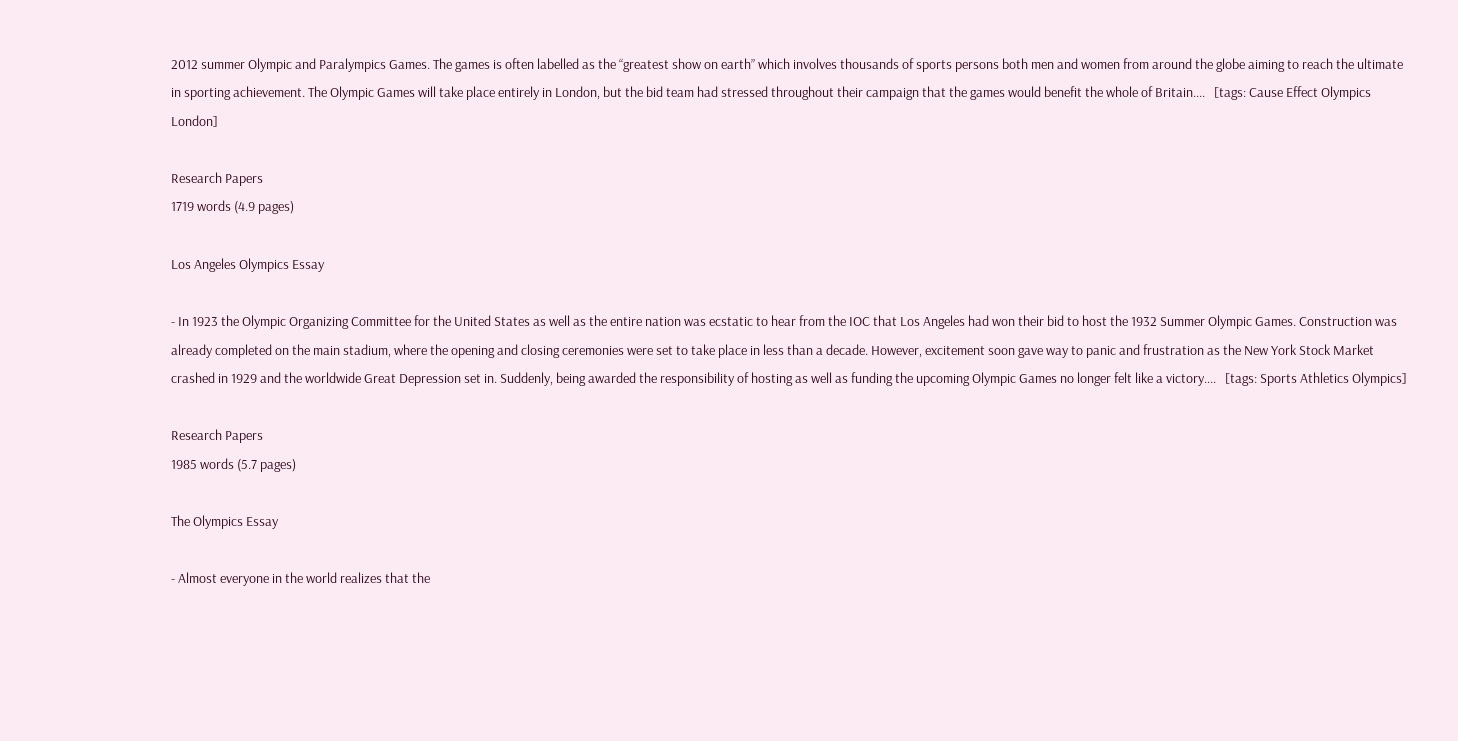2012 summer Olympic and Paralympics Games. The games is often labelled as the “greatest show on earth” which involves thousands of sports persons both men and women from around the globe aiming to reach the ultimate in sporting achievement. The Olympic Games will take place entirely in London, but the bid team had stressed throughout their campaign that the games would benefit the whole of Britain....   [tags: Cause Effect Olympics London]

Research Papers
1719 words (4.9 pages)

Los Angeles Olympics Essay

- In 1923 the Olympic Organizing Committee for the United States as well as the entire nation was ecstatic to hear from the IOC that Los Angeles had won their bid to host the 1932 Summer Olympic Games. Construction was already completed on the main stadium, where the opening and closing ceremonies were set to take place in less than a decade. However, excitement soon gave way to panic and frustration as the New York Stock Market crashed in 1929 and the worldwide Great Depression set in. Suddenly, being awarded the responsibility of hosting as well as funding the upcoming Olympic Games no longer felt like a victory....   [tags: Sports Athletics Olympics]

Research Papers
1985 words (5.7 pages)

The Olympics Essay

- Almost everyone in the world realizes that the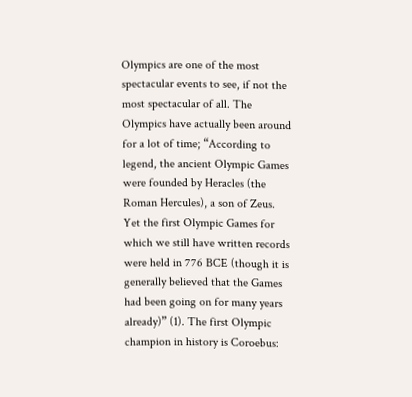Olympics are one of the most spectacular events to see, if not the most spectacular of all. The Olympics have actually been around for a lot of time; “According to legend, the ancient Olympic Games were founded by Heracles (the Roman Hercules), a son of Zeus. Yet the first Olympic Games for which we still have written records were held in 776 BCE (though it is generally believed that the Games had been going on for many years already)” (1). The first Olympic champion in history is Coroebus: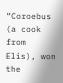“Coroebus (a cook from Elis), won the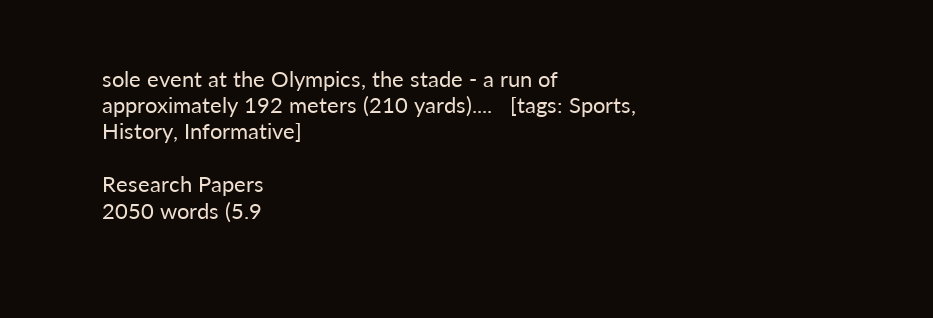sole event at the Olympics, the stade - a run of approximately 192 meters (210 yards)....   [tags: Sports, History, Informative]

Research Papers
2050 words (5.9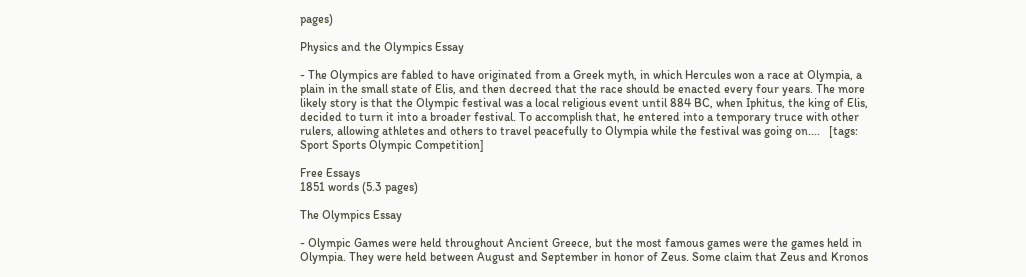pages)

Physics and the Olympics Essay

- The Olympics are fabled to have originated from a Greek myth, in which Hercules won a race at Olympia, a plain in the small state of Elis, and then decreed that the race should be enacted every four years. The more likely story is that the Olympic festival was a local religious event until 884 BC, when Iphitus, the king of Elis, decided to turn it into a broader festival. To accomplish that, he entered into a temporary truce with other rulers, allowing athletes and others to travel peacefully to Olympia while the festival was going on....   [tags: Sport Sports Olympic Competition]

Free Essays
1851 words (5.3 pages)

The Olympics Essay

- Olympic Games were held throughout Ancient Greece, but the most famous games were the games held in Olympia. They were held between August and September in honor of Zeus. Some claim that Zeus and Kronos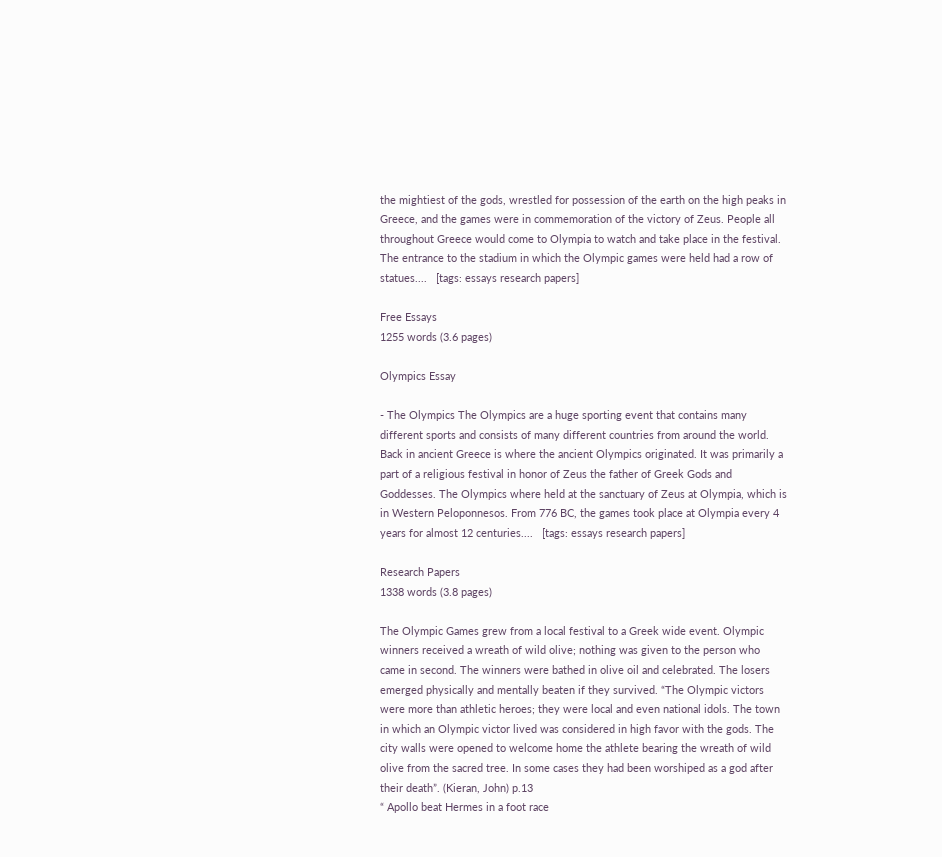the mightiest of the gods, wrestled for possession of the earth on the high peaks in Greece, and the games were in commemoration of the victory of Zeus. People all throughout Greece would come to Olympia to watch and take place in the festival. The entrance to the stadium in which the Olympic games were held had a row of statues....   [tags: essays research papers]

Free Essays
1255 words (3.6 pages)

Olympics Essay

- The Olympics The Olympics are a huge sporting event that contains many different sports and consists of many different countries from around the world. Back in ancient Greece is where the ancient Olympics originated. It was primarily a part of a religious festival in honor of Zeus the father of Greek Gods and Goddesses. The Olympics where held at the sanctuary of Zeus at Olympia, which is in Western Peloponnesos. From 776 BC, the games took place at Olympia every 4 years for almost 12 centuries....   [tags: essays research papers]

Research Papers
1338 words (3.8 pages)

The Olympic Games grew from a local festival to a Greek wide event. Olympic winners received a wreath of wild olive; nothing was given to the person who came in second. The winners were bathed in olive oil and celebrated. The losers emerged physically and mentally beaten if they survived. “The Olympic victors were more than athletic heroes; they were local and even national idols. The town in which an Olympic victor lived was considered in high favor with the gods. The city walls were opened to welcome home the athlete bearing the wreath of wild olive from the sacred tree. In some cases they had been worshiped as a god after their death”. (Kieran, John) p.13
“ Apollo beat Hermes in a foot race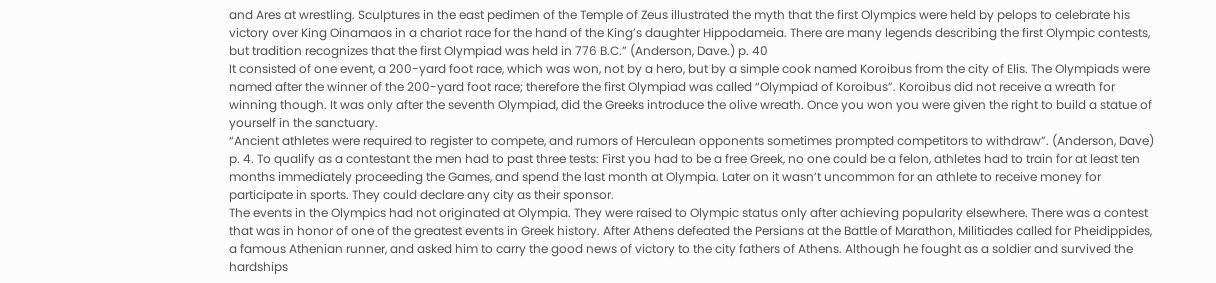and Ares at wrestling. Sculptures in the east pedimen of the Temple of Zeus illustrated the myth that the first Olympics were held by pelops to celebrate his victory over King Oinamaos in a chariot race for the hand of the King’s daughter Hippodameia. There are many legends describing the first Olympic contests, but tradition recognizes that the first Olympiad was held in 776 B.C.” (Anderson, Dave.) p. 40
It consisted of one event, a 200-yard foot race, which was won, not by a hero, but by a simple cook named Koroibus from the city of Elis. The Olympiads were named after the winner of the 200-yard foot race; therefore the first Olympiad was called “Olympiad of Koroibus”. Koroibus did not receive a wreath for winning though. It was only after the seventh Olympiad, did the Greeks introduce the olive wreath. Once you won you were given the right to build a statue of yourself in the sanctuary.
“Ancient athletes were required to register to compete, and rumors of Herculean opponents sometimes prompted competitors to withdraw”. (Anderson, Dave) p. 4. To qualify as a contestant the men had to past three tests: First you had to be a free Greek, no one could be a felon, athletes had to train for at least ten months immediately proceeding the Games, and spend the last month at Olympia. Later on it wasn’t uncommon for an athlete to receive money for participate in sports. They could declare any city as their sponsor.
The events in the Olympics had not originated at Olympia. They were raised to Olympic status only after achieving popularity elsewhere. There was a contest that was in honor of one of the greatest events in Greek history. After Athens defeated the Persians at the Battle of Marathon, Militiades called for Pheidippides, a famous Athenian runner, and asked him to carry the good news of victory to the city fathers of Athens. Although he fought as a soldier and survived the hardships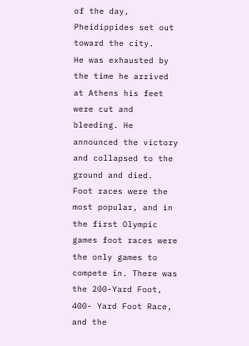of the day, Pheidippides set out toward the city.
He was exhausted by the time he arrived at Athens his feet were cut and bleeding. He announced the victory and collapsed to the ground and died.
Foot races were the most popular, and in the first Olympic games foot races were the only games to compete in. There was the 200-Yard Foot, 400- Yard Foot Race, and the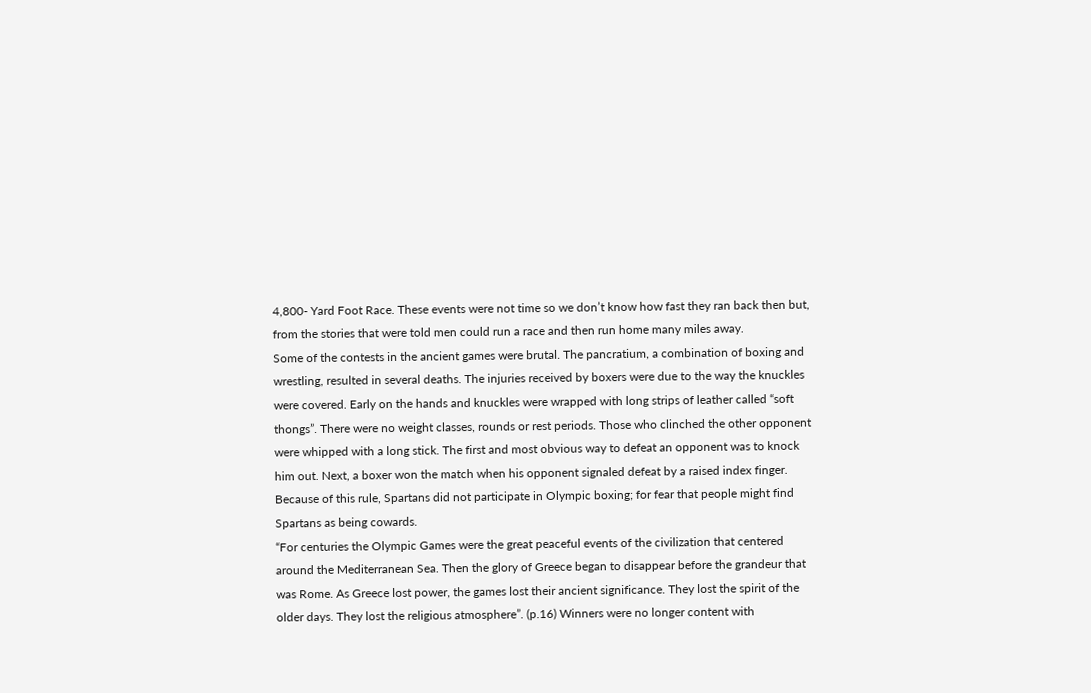4,800- Yard Foot Race. These events were not time so we don’t know how fast they ran back then but, from the stories that were told men could run a race and then run home many miles away.
Some of the contests in the ancient games were brutal. The pancratium, a combination of boxing and wrestling, resulted in several deaths. The injuries received by boxers were due to the way the knuckles were covered. Early on the hands and knuckles were wrapped with long strips of leather called “soft thongs”. There were no weight classes, rounds or rest periods. Those who clinched the other opponent were whipped with a long stick. The first and most obvious way to defeat an opponent was to knock him out. Next, a boxer won the match when his opponent signaled defeat by a raised index finger. Because of this rule, Spartans did not participate in Olympic boxing; for fear that people might find Spartans as being cowards.
“For centuries the Olympic Games were the great peaceful events of the civilization that centered around the Mediterranean Sea. Then the glory of Greece began to disappear before the grandeur that was Rome. As Greece lost power, the games lost their ancient significance. They lost the spirit of the older days. They lost the religious atmosphere”. (p.16) Winners were no longer content with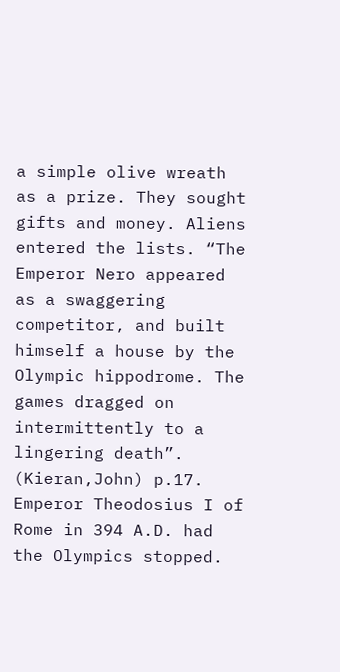a simple olive wreath as a prize. They sought gifts and money. Aliens entered the lists. “The Emperor Nero appeared as a swaggering competitor, and built himself a house by the Olympic hippodrome. The games dragged on intermittently to a lingering death”. (Kieran,John) p.17. Emperor Theodosius I of Rome in 394 A.D. had the Olympics stopped.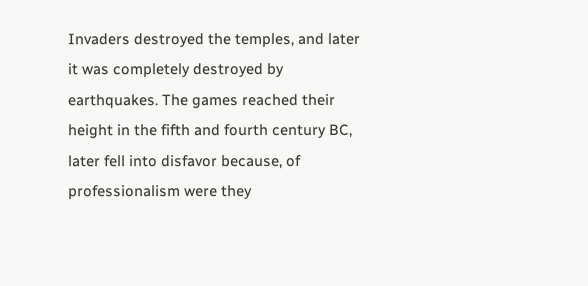Invaders destroyed the temples, and later it was completely destroyed by earthquakes. The games reached their height in the fifth and fourth century BC, later fell into disfavor because, of professionalism were they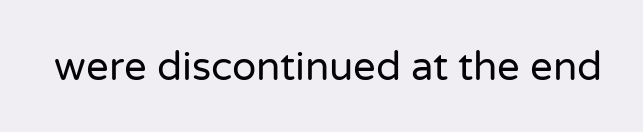were discontinued at the end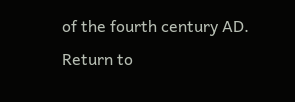of the fourth century AD.
Return to